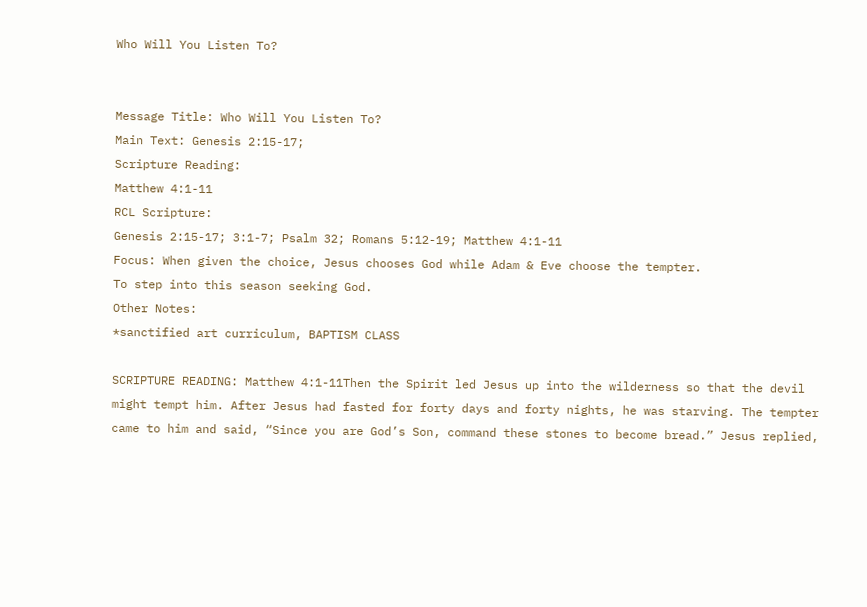Who Will You Listen To?


Message Title: Who Will You Listen To?
Main Text: Genesis 2:15-17;
Scripture Reading:
Matthew 4:1-11
RCL Scripture:
Genesis 2:15-17; 3:1-7; Psalm 32; Romans 5:12-19; Matthew 4:1-11
Focus: When given the choice, Jesus chooses God while Adam & Eve choose the tempter.
To step into this season seeking God.
Other Notes:
*sanctified art curriculum, BAPTISM CLASS

SCRIPTURE READING: Matthew 4:1-11Then the Spirit led Jesus up into the wilderness so that the devil might tempt him. After Jesus had fasted for forty days and forty nights, he was starving. The tempter came to him and said, “Since you are God’s Son, command these stones to become bread.” Jesus replied,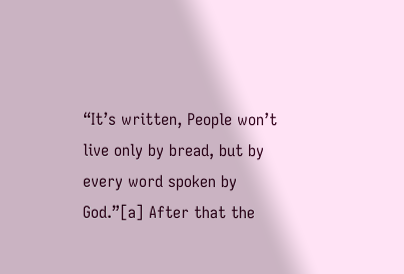“It’s written, People won’t live only by bread, but by every word spoken by God.”[a] After that the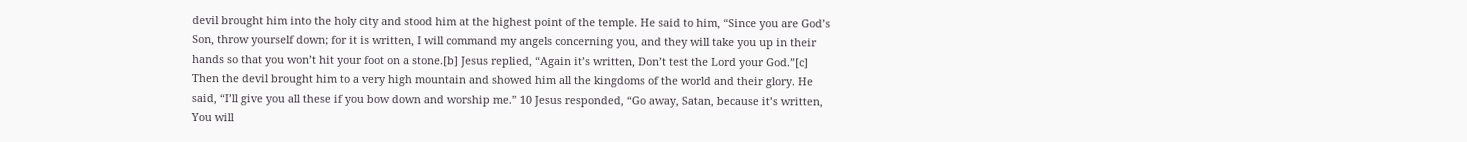devil brought him into the holy city and stood him at the highest point of the temple. He said to him, “Since you are God’s Son, throw yourself down; for it is written, I will command my angels concerning you, and they will take you up in their hands so that you won’t hit your foot on a stone.[b] Jesus replied, “Again it’s written, Don’t test the Lord your God.”[c] Then the devil brought him to a very high mountain and showed him all the kingdoms of the world and their glory. He said, “I’ll give you all these if you bow down and worship me.” 10 Jesus responded, “Go away, Satan, because it’s written, You will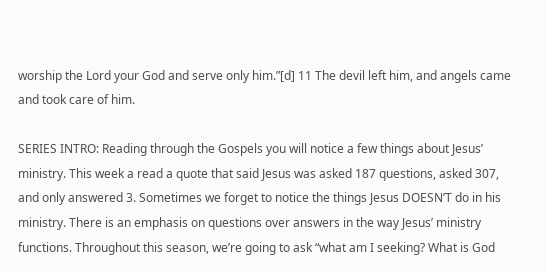worship the Lord your God and serve only him.”[d] 11 The devil left him, and angels came and took care of him.

SERIES INTRO: Reading through the Gospels you will notice a few things about Jesus’ ministry. This week a read a quote that said Jesus was asked 187 questions, asked 307, and only answered 3. Sometimes we forget to notice the things Jesus DOESN’T do in his ministry. There is an emphasis on questions over answers in the way Jesus’ ministry functions. Throughout this season, we’re going to ask “what am I seeking? What is God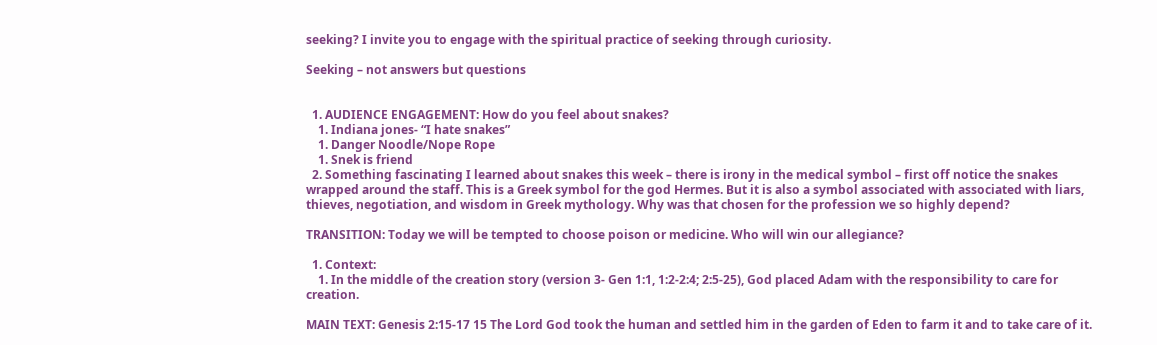seeking? I invite you to engage with the spiritual practice of seeking through curiosity.

Seeking – not answers but questions


  1. AUDIENCE ENGAGEMENT: How do you feel about snakes?
    1. Indiana jones- “I hate snakes”
    1. Danger Noodle/Nope Rope
    1. Snek is friend
  2. Something fascinating I learned about snakes this week – there is irony in the medical symbol – first off notice the snakes wrapped around the staff. This is a Greek symbol for the god Hermes. But it is also a symbol associated with associated with liars, thieves, negotiation, and wisdom in Greek mythology. Why was that chosen for the profession we so highly depend?

TRANSITION: Today we will be tempted to choose poison or medicine. Who will win our allegiance?

  1. Context:
    1. In the middle of the creation story (version 3- Gen 1:1, 1:2-2:4; 2:5-25), God placed Adam with the responsibility to care for creation.

MAIN TEXT: Genesis 2:15-17 15 The Lord God took the human and settled him in the garden of Eden to farm it and to take care of it.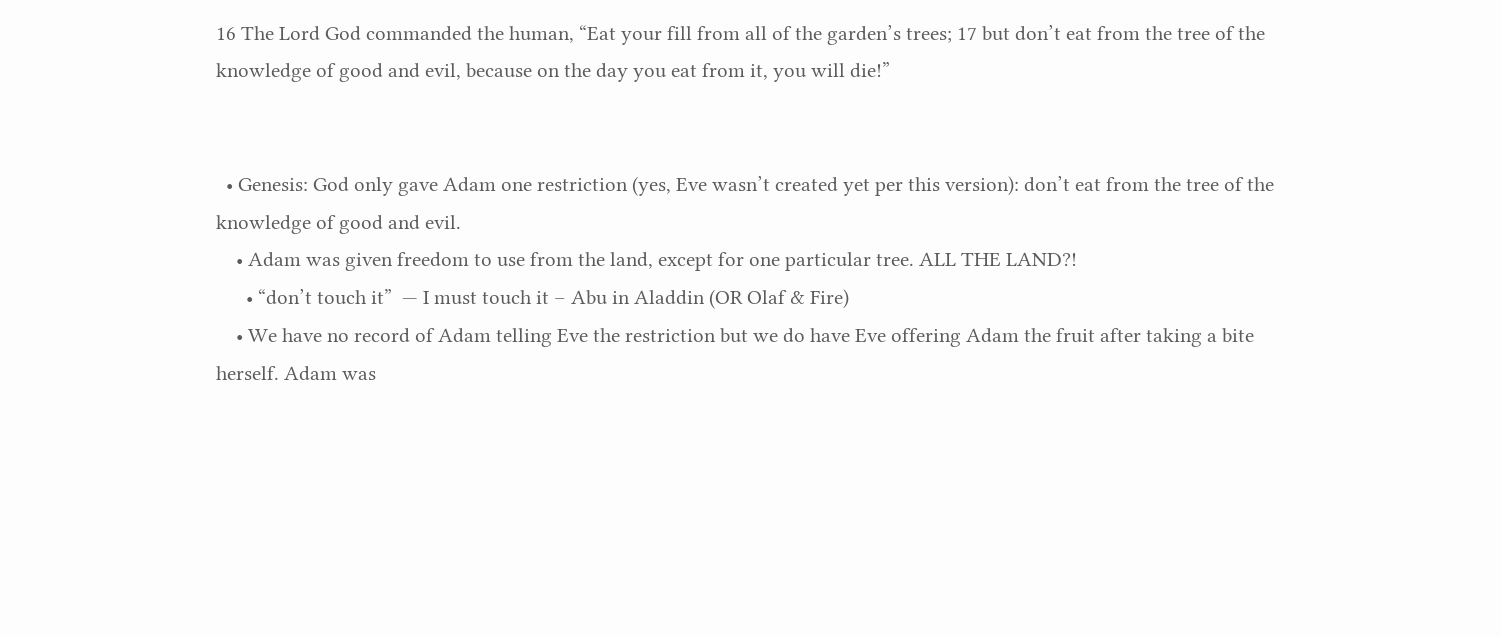16 The Lord God commanded the human, “Eat your fill from all of the garden’s trees; 17 but don’t eat from the tree of the knowledge of good and evil, because on the day you eat from it, you will die!”


  • Genesis: God only gave Adam one restriction (yes, Eve wasn’t created yet per this version): don’t eat from the tree of the knowledge of good and evil.
    • Adam was given freedom to use from the land, except for one particular tree. ALL THE LAND?!
      • “don’t touch it”  — I must touch it – Abu in Aladdin (OR Olaf & Fire)
    • We have no record of Adam telling Eve the restriction but we do have Eve offering Adam the fruit after taking a bite herself. Adam was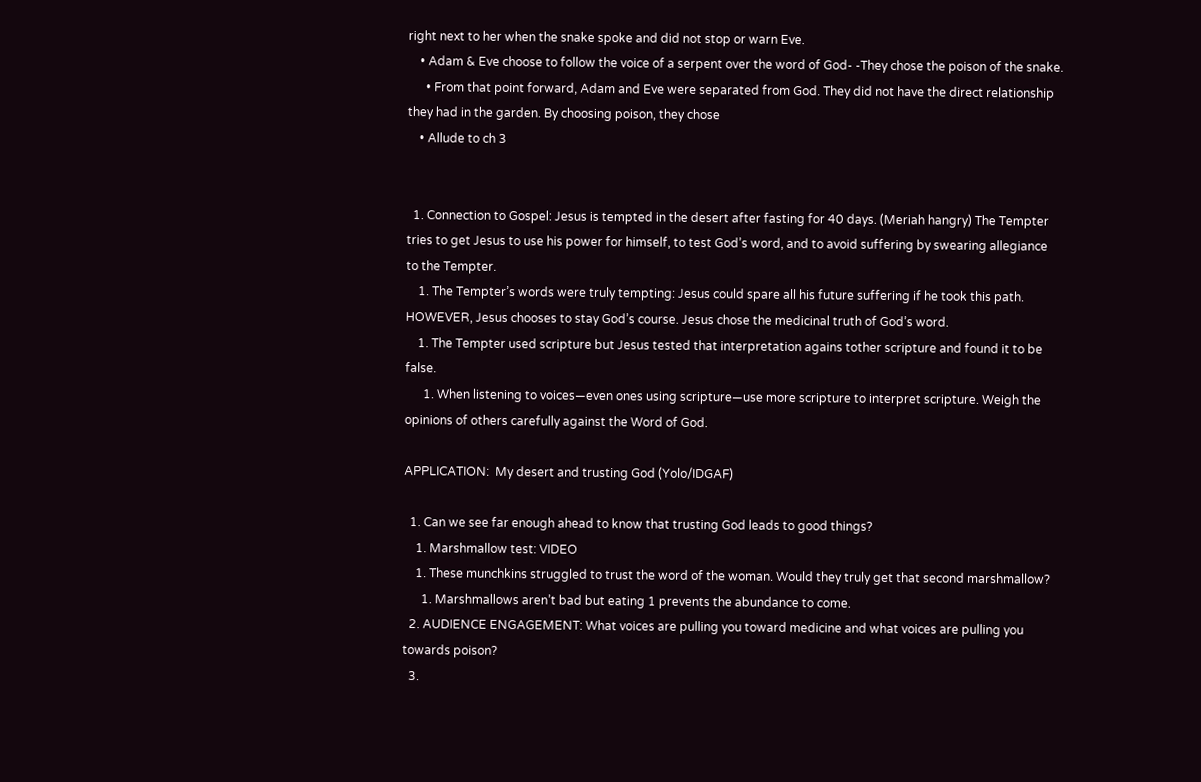right next to her when the snake spoke and did not stop or warn Eve.
    • Adam & Eve choose to follow the voice of a serpent over the word of God- -They chose the poison of the snake.
      • From that point forward, Adam and Eve were separated from God. They did not have the direct relationship they had in the garden. By choosing poison, they chose
    • Allude to ch 3


  1. Connection to Gospel: Jesus is tempted in the desert after fasting for 40 days. (Meriah hangry) The Tempter tries to get Jesus to use his power for himself, to test God’s word, and to avoid suffering by swearing allegiance to the Tempter.
    1. The Tempter’s words were truly tempting: Jesus could spare all his future suffering if he took this path. HOWEVER, Jesus chooses to stay God’s course. Jesus chose the medicinal truth of God’s word.
    1. The Tempter used scripture but Jesus tested that interpretation agains tother scripture and found it to be false.
      1. When listening to voices—even ones using scripture—use more scripture to interpret scripture. Weigh the opinions of others carefully against the Word of God.

APPLICATION:  My desert and trusting God (Yolo/IDGAF)

  1. Can we see far enough ahead to know that trusting God leads to good things?
    1. Marshmallow test: VIDEO
    1. These munchkins struggled to trust the word of the woman. Would they truly get that second marshmallow?
      1. Marshmallows aren’t bad but eating 1 prevents the abundance to come.
  2. AUDIENCE ENGAGEMENT: What voices are pulling you toward medicine and what voices are pulling you towards poison?
  3.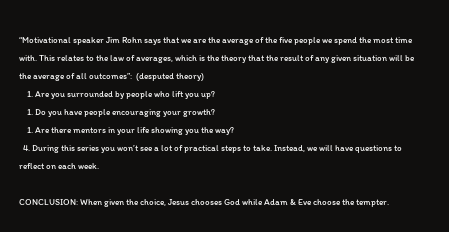“Motivational speaker Jim Rohn says that we are the average of the five people we spend the most time with. This relates to the law of averages, which is the theory that the result of any given situation will be the average of all outcomes”:  (desputed theory)
    1. Are you surrounded by people who lift you up?
    1. Do you have people encouraging your growth?
    1. Are there mentors in your life showing you the way?
  4. During this series you won’t see a lot of practical steps to take. Instead, we will have questions to reflect on each week.

CONCLUSION: When given the choice, Jesus chooses God while Adam & Eve choose the tempter.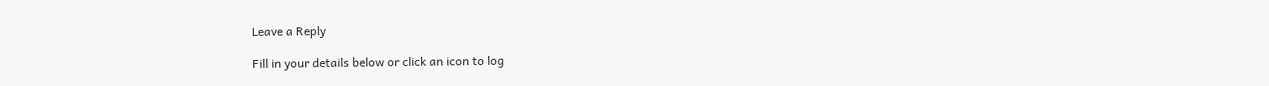Leave a Reply

Fill in your details below or click an icon to log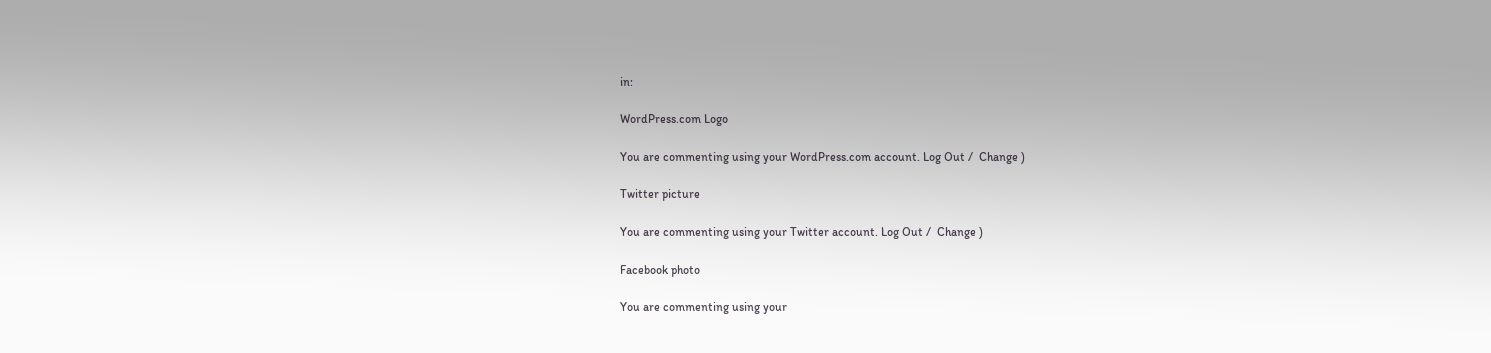in:

WordPress.com Logo

You are commenting using your WordPress.com account. Log Out /  Change )

Twitter picture

You are commenting using your Twitter account. Log Out /  Change )

Facebook photo

You are commenting using your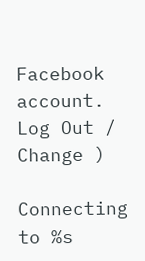Facebook account. Log Out /  Change )

Connecting to %s